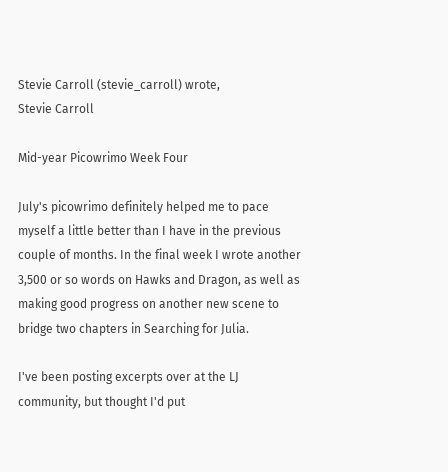Stevie Carroll (stevie_carroll) wrote,
Stevie Carroll

Mid-year Picowrimo Week Four

July's picowrimo definitely helped me to pace myself a little better than I have in the previous couple of months. In the final week I wrote another 3,500 or so words on Hawks and Dragon, as well as making good progress on another new scene to bridge two chapters in Searching for Julia.

I've been posting excerpts over at the LJ community, but thought I'd put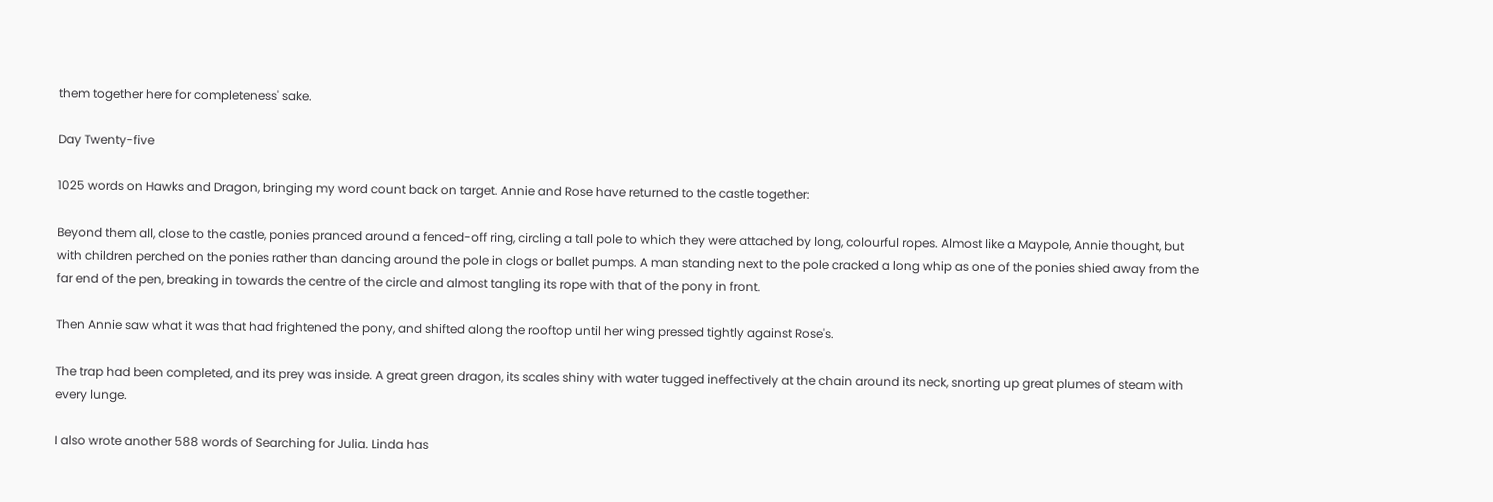them together here for completeness' sake.

Day Twenty-five

1025 words on Hawks and Dragon, bringing my word count back on target. Annie and Rose have returned to the castle together:

Beyond them all, close to the castle, ponies pranced around a fenced-off ring, circling a tall pole to which they were attached by long, colourful ropes. Almost like a Maypole, Annie thought, but with children perched on the ponies rather than dancing around the pole in clogs or ballet pumps. A man standing next to the pole cracked a long whip as one of the ponies shied away from the far end of the pen, breaking in towards the centre of the circle and almost tangling its rope with that of the pony in front.

Then Annie saw what it was that had frightened the pony, and shifted along the rooftop until her wing pressed tightly against Rose's.

The trap had been completed, and its prey was inside. A great green dragon, its scales shiny with water tugged ineffectively at the chain around its neck, snorting up great plumes of steam with every lunge.

I also wrote another 588 words of Searching for Julia. Linda has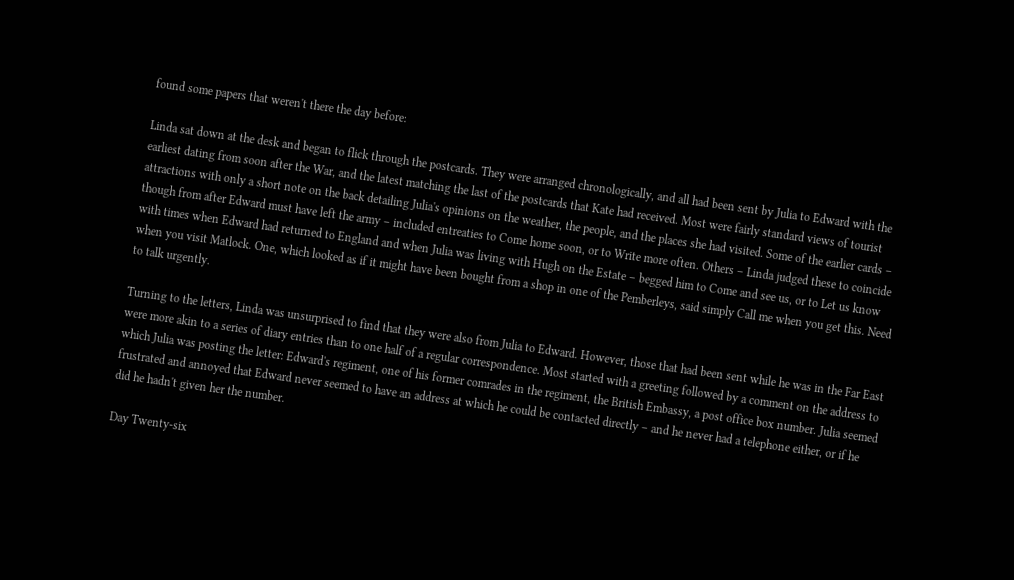found some papers that weren't there the day before:

Linda sat down at the desk and began to flick through the postcards. They were arranged chronologically, and all had been sent by Julia to Edward with the earliest dating from soon after the War, and the latest matching the last of the postcards that Kate had received. Most were fairly standard views of tourist attractions with only a short note on the back detailing Julia's opinions on the weather, the people, and the places she had visited. Some of the earlier cards – though from after Edward must have left the army – included entreaties to Come home soon, or to Write more often. Others – Linda judged these to coincide with times when Edward had returned to England and when Julia was living with Hugh on the Estate – begged him to Come and see us, or to Let us know when you visit Matlock. One, which looked as if it might have been bought from a shop in one of the Pemberleys, said simply Call me when you get this. Need to talk urgently.

Turning to the letters, Linda was unsurprised to find that they were also from Julia to Edward. However, those that had been sent while he was in the Far East were more akin to a series of diary entries than to one half of a regular correspondence. Most started with a greeting followed by a comment on the address to which Julia was posting the letter: Edward's regiment, one of his former comrades in the regiment, the British Embassy, a post office box number. Julia seemed frustrated and annoyed that Edward never seemed to have an address at which he could be contacted directly – and he never had a telephone either, or if he did he hadn't given her the number.

Day Twenty-six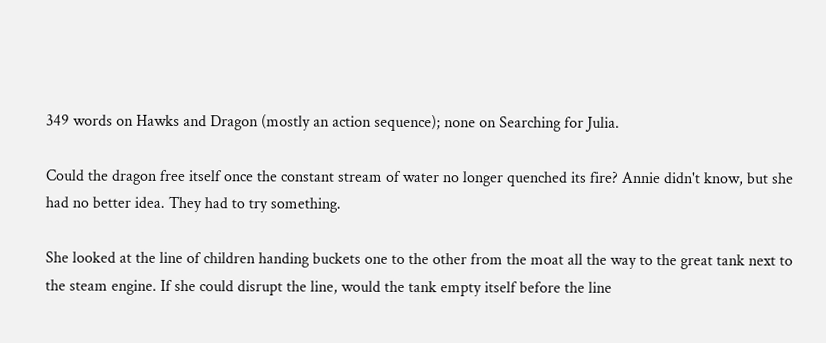349 words on Hawks and Dragon (mostly an action sequence); none on Searching for Julia.

Could the dragon free itself once the constant stream of water no longer quenched its fire? Annie didn't know, but she had no better idea. They had to try something.

She looked at the line of children handing buckets one to the other from the moat all the way to the great tank next to the steam engine. If she could disrupt the line, would the tank empty itself before the line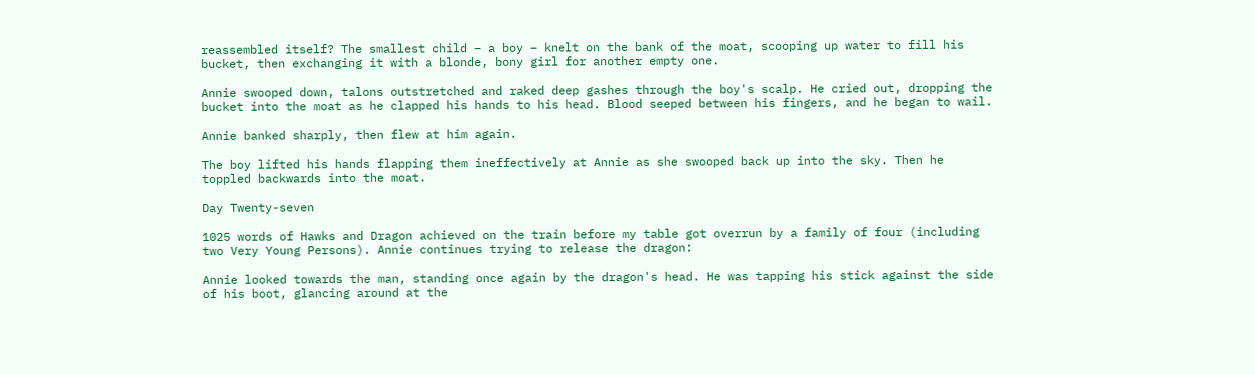reassembled itself? The smallest child – a boy – knelt on the bank of the moat, scooping up water to fill his bucket, then exchanging it with a blonde, bony girl for another empty one.

Annie swooped down, talons outstretched and raked deep gashes through the boy's scalp. He cried out, dropping the bucket into the moat as he clapped his hands to his head. Blood seeped between his fingers, and he began to wail.

Annie banked sharply, then flew at him again.

The boy lifted his hands flapping them ineffectively at Annie as she swooped back up into the sky. Then he toppled backwards into the moat.

Day Twenty-seven

1025 words of Hawks and Dragon achieved on the train before my table got overrun by a family of four (including two Very Young Persons). Annie continues trying to release the dragon:

Annie looked towards the man, standing once again by the dragon's head. He was tapping his stick against the side of his boot, glancing around at the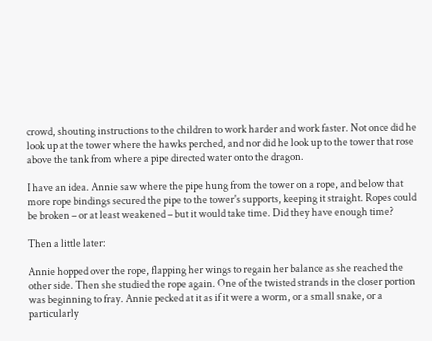crowd, shouting instructions to the children to work harder and work faster. Not once did he look up at the tower where the hawks perched, and nor did he look up to the tower that rose above the tank from where a pipe directed water onto the dragon.

I have an idea. Annie saw where the pipe hung from the tower on a rope, and below that more rope bindings secured the pipe to the tower's supports, keeping it straight. Ropes could be broken – or at least weakened – but it would take time. Did they have enough time?

Then a little later:

Annie hopped over the rope, flapping her wings to regain her balance as she reached the other side. Then she studied the rope again. One of the twisted strands in the closer portion was beginning to fray. Annie pecked at it as if it were a worm, or a small snake, or a particularly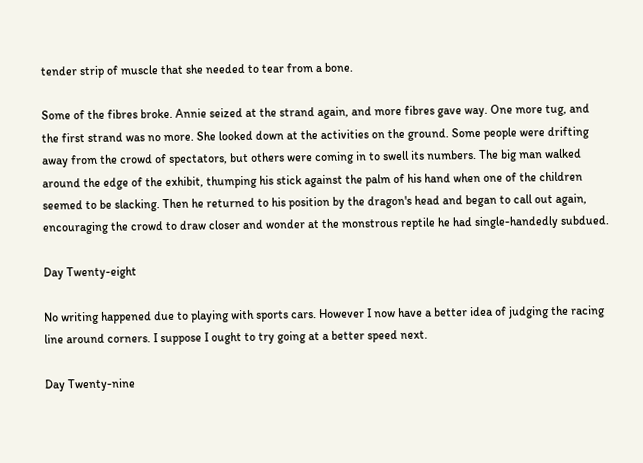tender strip of muscle that she needed to tear from a bone.

Some of the fibres broke. Annie seized at the strand again, and more fibres gave way. One more tug, and the first strand was no more. She looked down at the activities on the ground. Some people were drifting away from the crowd of spectators, but others were coming in to swell its numbers. The big man walked around the edge of the exhibit, thumping his stick against the palm of his hand when one of the children seemed to be slacking. Then he returned to his position by the dragon's head and began to call out again, encouraging the crowd to draw closer and wonder at the monstrous reptile he had single-handedly subdued.

Day Twenty-eight

No writing happened due to playing with sports cars. However I now have a better idea of judging the racing line around corners. I suppose I ought to try going at a better speed next.

Day Twenty-nine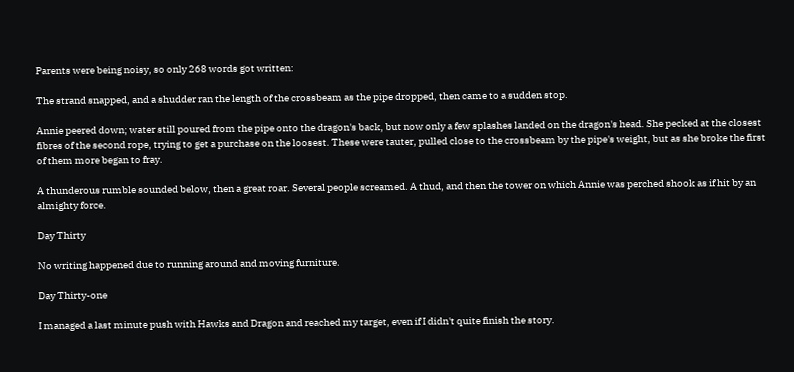Parents were being noisy, so only 268 words got written:

The strand snapped, and a shudder ran the length of the crossbeam as the pipe dropped, then came to a sudden stop.

Annie peered down; water still poured from the pipe onto the dragon's back, but now only a few splashes landed on the dragon's head. She pecked at the closest fibres of the second rope, trying to get a purchase on the loosest. These were tauter, pulled close to the crossbeam by the pipe's weight, but as she broke the first of them more began to fray.

A thunderous rumble sounded below, then a great roar. Several people screamed. A thud, and then the tower on which Annie was perched shook as if hit by an almighty force.

Day Thirty

No writing happened due to running around and moving furniture.

Day Thirty-one

I managed a last minute push with Hawks and Dragon and reached my target, even if I didn't quite finish the story.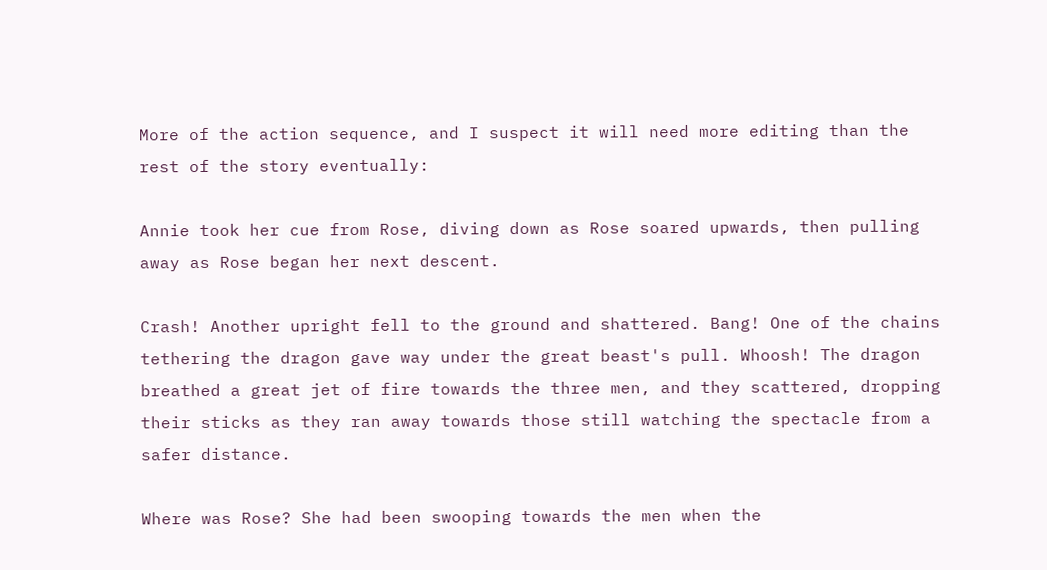More of the action sequence, and I suspect it will need more editing than the rest of the story eventually:

Annie took her cue from Rose, diving down as Rose soared upwards, then pulling away as Rose began her next descent.

Crash! Another upright fell to the ground and shattered. Bang! One of the chains tethering the dragon gave way under the great beast's pull. Whoosh! The dragon breathed a great jet of fire towards the three men, and they scattered, dropping their sticks as they ran away towards those still watching the spectacle from a safer distance.

Where was Rose? She had been swooping towards the men when the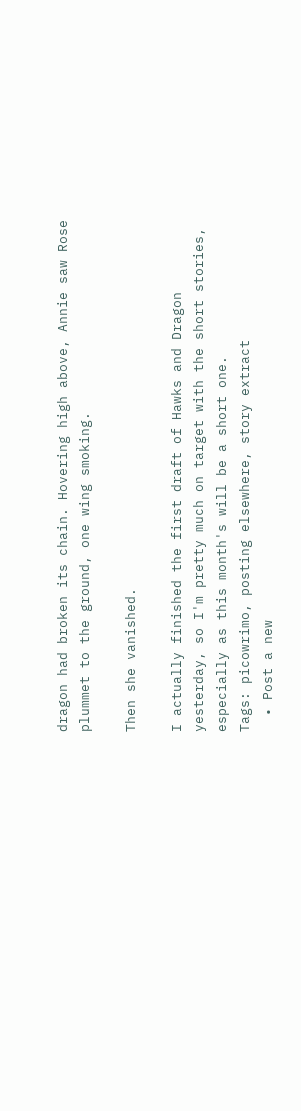dragon had broken its chain. Hovering high above, Annie saw Rose plummet to the ground, one wing smoking.

Then she vanished.

I actually finished the first draft of Hawks and Dragon yesterday, so I'm pretty much on target with the short stories, especially as this month's will be a short one.
Tags: picowrimo, posting elsewhere, story extract
  • Post a new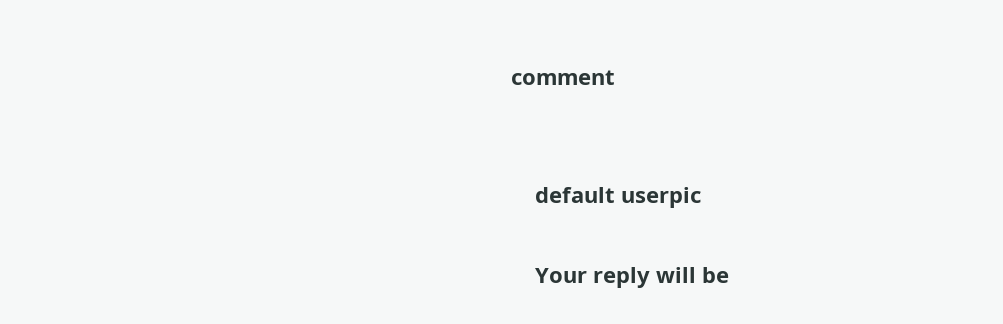comment


    default userpic

    Your reply will be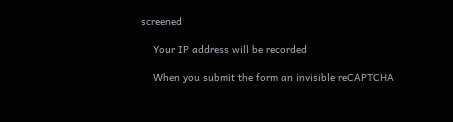screened

    Your IP address will be recorded

    When you submit the form an invisible reCAPTCHA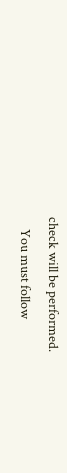check will be performed.
    You must follow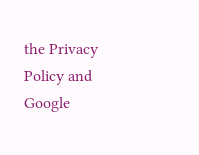the Privacy Policy and Google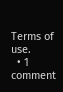Terms of use.
  • 1 comment